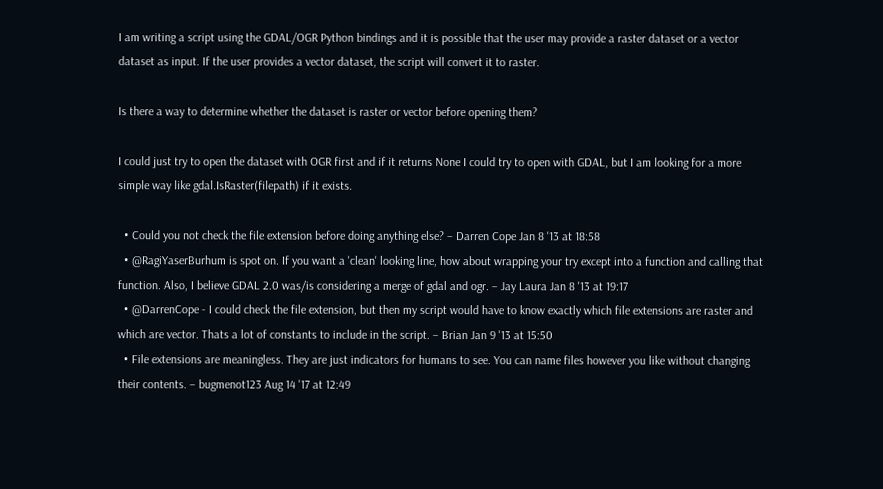I am writing a script using the GDAL/OGR Python bindings and it is possible that the user may provide a raster dataset or a vector dataset as input. If the user provides a vector dataset, the script will convert it to raster.

Is there a way to determine whether the dataset is raster or vector before opening them?

I could just try to open the dataset with OGR first and if it returns None I could try to open with GDAL, but I am looking for a more simple way like gdal.IsRaster(filepath) if it exists.

  • Could you not check the file extension before doing anything else? – Darren Cope Jan 8 '13 at 18:58
  • @RagiYaserBurhum is spot on. If you want a 'clean' looking line, how about wrapping your try except into a function and calling that function. Also, I believe GDAL 2.0 was/is considering a merge of gdal and ogr. – Jay Laura Jan 8 '13 at 19:17
  • @DarrenCope - I could check the file extension, but then my script would have to know exactly which file extensions are raster and which are vector. Thats a lot of constants to include in the script. – Brian Jan 9 '13 at 15:50
  • File extensions are meaningless. They are just indicators for humans to see. You can name files however you like without changing their contents. – bugmenot123 Aug 14 '17 at 12:49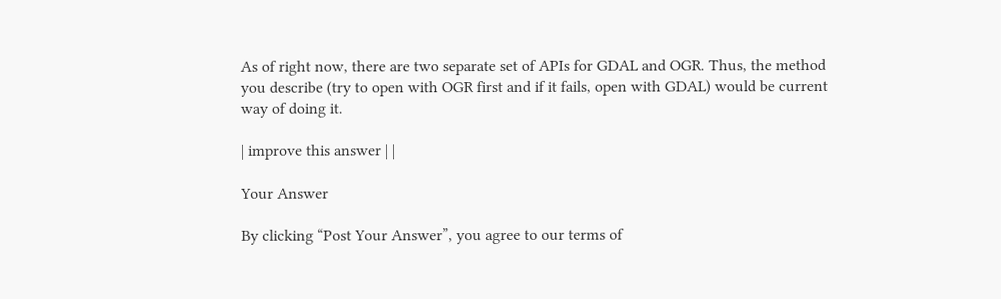As of right now, there are two separate set of APIs for GDAL and OGR. Thus, the method you describe (try to open with OGR first and if it fails, open with GDAL) would be current way of doing it.

| improve this answer | |

Your Answer

By clicking “Post Your Answer”, you agree to our terms of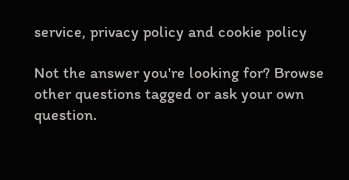service, privacy policy and cookie policy

Not the answer you're looking for? Browse other questions tagged or ask your own question.